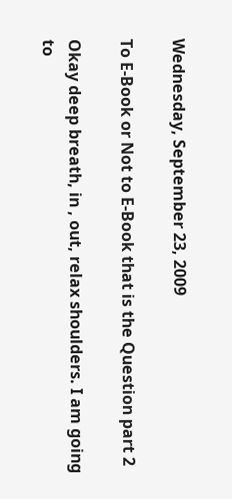Wednesday, September 23, 2009

To E-Book or Not to E-Book that is the Question part 2

Okay deep breath, in , out, relax shoulders. I am going to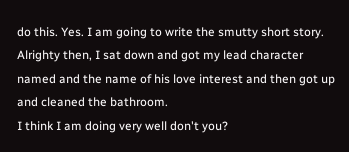do this. Yes. I am going to write the smutty short story.
Alrighty then, I sat down and got my lead character named and the name of his love interest and then got up and cleaned the bathroom.
I think I am doing very well don't you?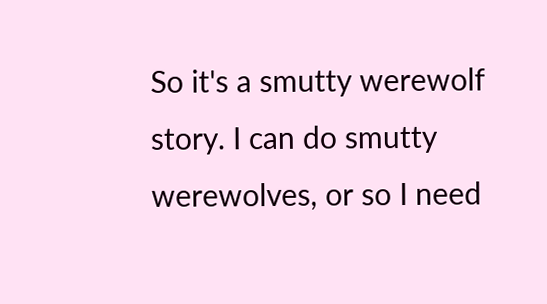So it's a smutty werewolf story. I can do smutty werewolves, or so I need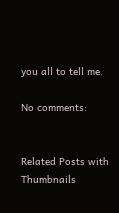you all to tell me.

No comments:


Related Posts with Thumbnails